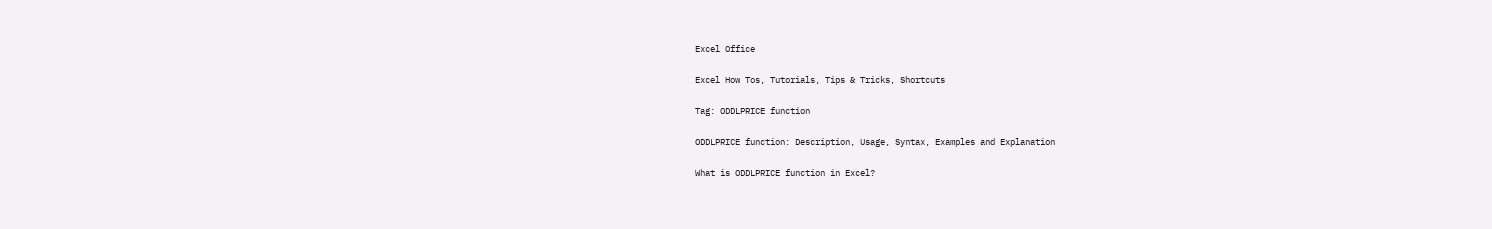Excel Office

Excel How Tos, Tutorials, Tips & Tricks, Shortcuts

Tag: ODDLPRICE function

ODDLPRICE function: Description, Usage, Syntax, Examples and Explanation

What is ODDLPRICE function in Excel?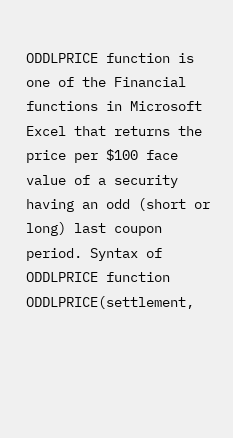ODDLPRICE function is one of the Financial functions in Microsoft Excel that returns the price per $100 face value of a security having an odd (short or long) last coupon period. Syntax of ODDLPRICE function ODDLPRICE(settlement,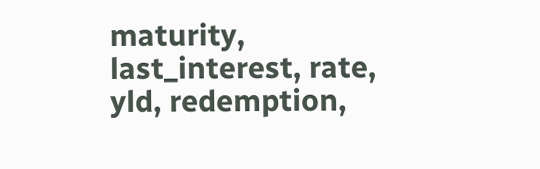maturity, last_interest, rate, yld, redemption,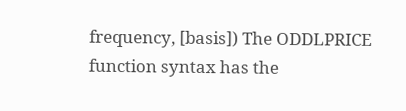frequency, [basis]) The ODDLPRICE function syntax has the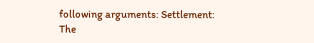following arguments: Settlement: The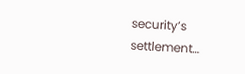security’s settlement…